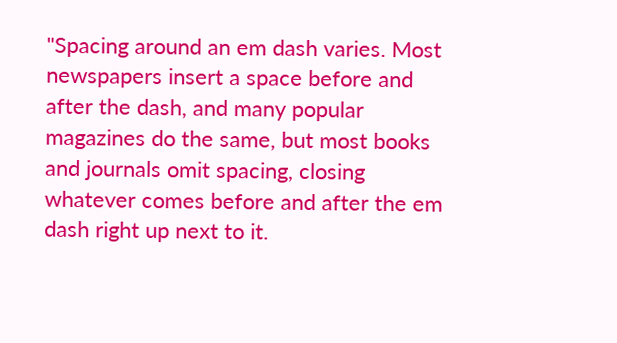"Spacing around an em dash varies. Most newspapers insert a space before and after the dash, and many popular magazines do the same, but most books and journals omit spacing, closing whatever comes before and after the em dash right up next to it.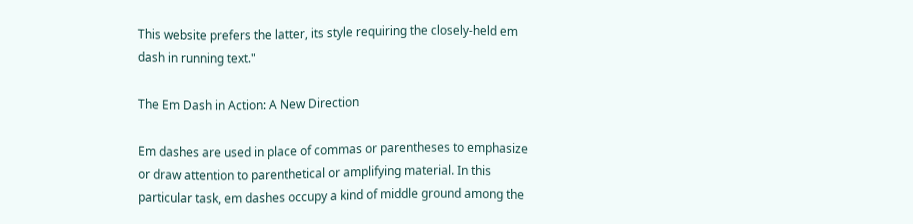This website prefers the latter, its style requiring the closely-held em dash in running text."

The Em Dash in Action: A New Direction

Em dashes are used in place of commas or parentheses to emphasize or draw attention to parenthetical or amplifying material. In this particular task, em dashes occupy a kind of middle ground among the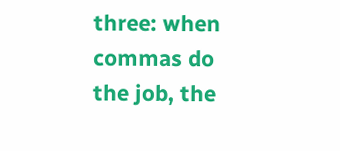three: when commas do the job, the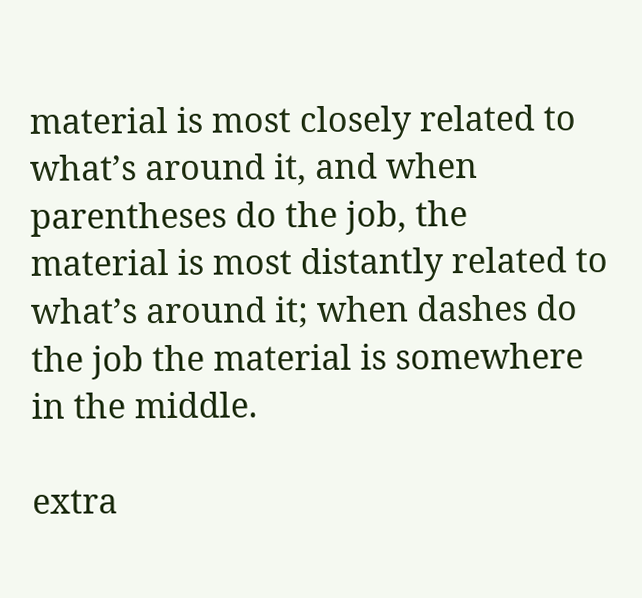material is most closely related to what’s around it, and when parentheses do the job, the material is most distantly related to what’s around it; when dashes do the job the material is somewhere in the middle.

extra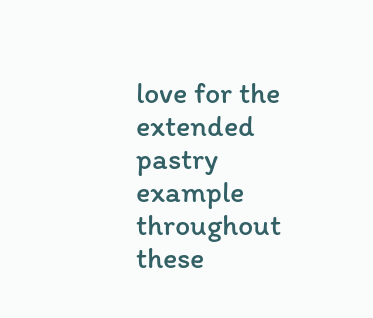love for the extended pastry example throughout these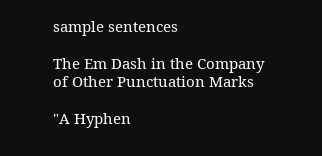sample sentences

The Em Dash in the Company of Other Punctuation Marks

"A Hyphen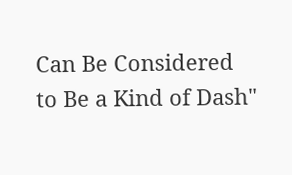Can Be Considered to Be a Kind of Dash"